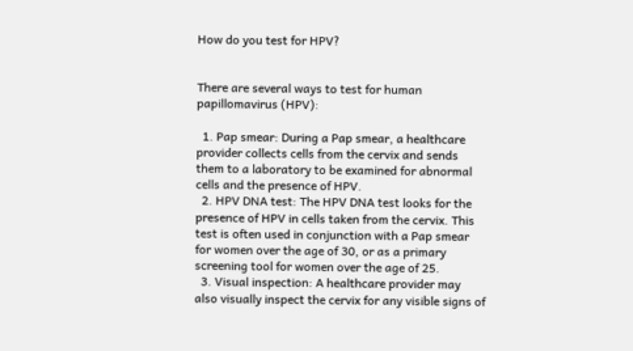How do you test for HPV?


There are several ways to test for human papillomavirus (HPV):

  1. Pap smear: During a Pap smear, a healthcare provider collects cells from the cervix and sends them to a laboratory to be examined for abnormal cells and the presence of HPV.
  2. HPV DNA test: The HPV DNA test looks for the presence of HPV in cells taken from the cervix. This test is often used in conjunction with a Pap smear for women over the age of 30, or as a primary screening tool for women over the age of 25.
  3. Visual inspection: A healthcare provider may also visually inspect the cervix for any visible signs of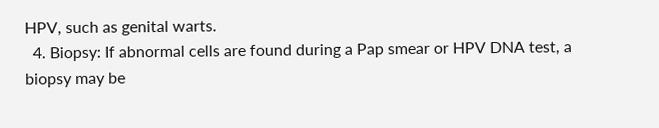HPV, such as genital warts.
  4. Biopsy: If abnormal cells are found during a Pap smear or HPV DNA test, a biopsy may be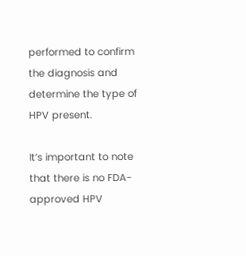performed to confirm the diagnosis and determine the type of HPV present.

It’s important to note that there is no FDA-approved HPV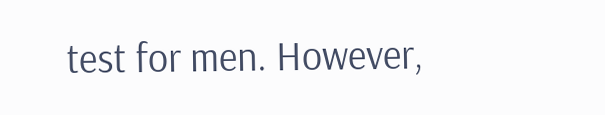test for men. However,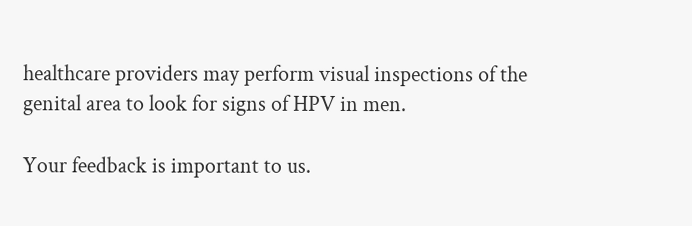healthcare providers may perform visual inspections of the genital area to look for signs of HPV in men.

Your feedback is important to us.